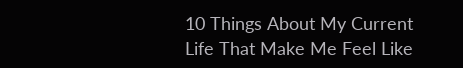10 Things About My Current Life That Make Me Feel Like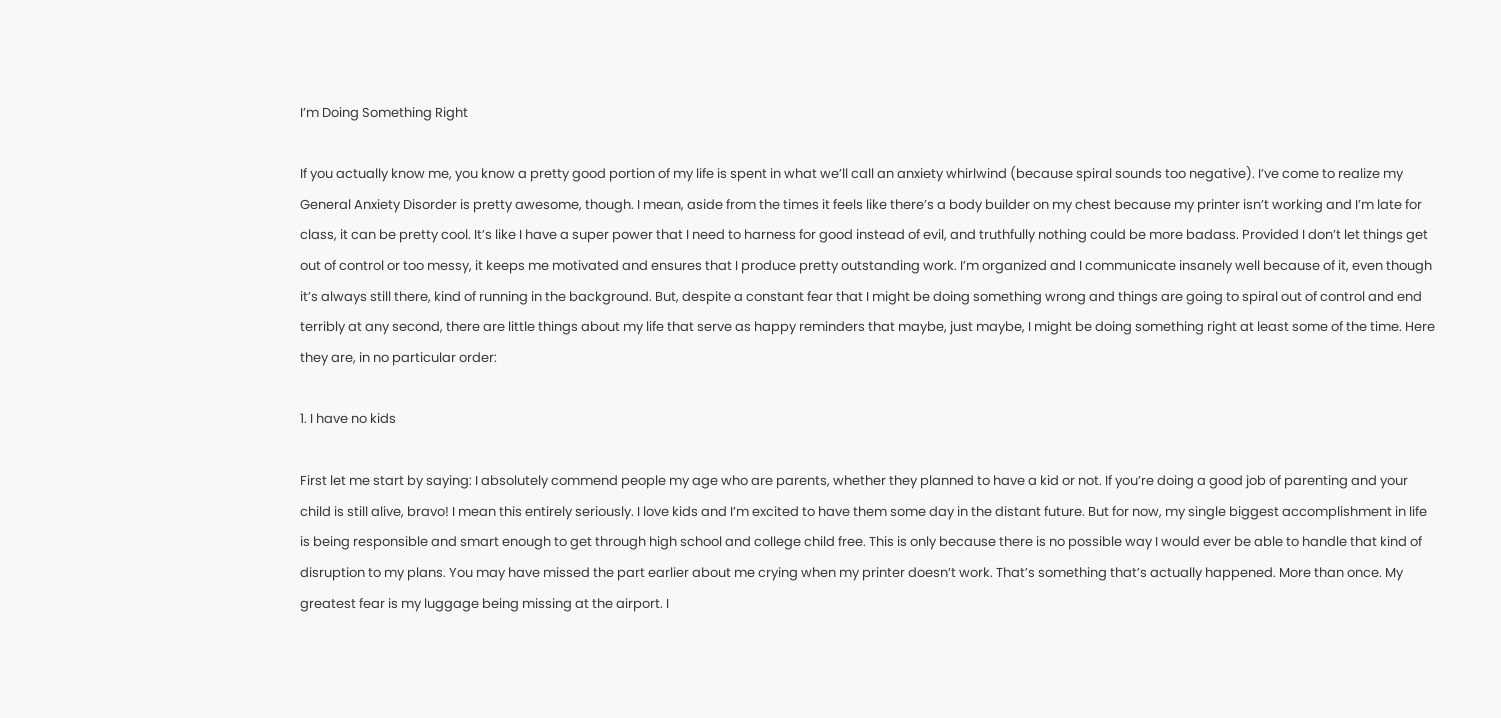I’m Doing Something Right

If you actually know me, you know a pretty good portion of my life is spent in what we’ll call an anxiety whirlwind (because spiral sounds too negative). I’ve come to realize my General Anxiety Disorder is pretty awesome, though. I mean, aside from the times it feels like there’s a body builder on my chest because my printer isn’t working and I’m late for class, it can be pretty cool. It’s like I have a super power that I need to harness for good instead of evil, and truthfully nothing could be more badass. Provided I don’t let things get out of control or too messy, it keeps me motivated and ensures that I produce pretty outstanding work. I’m organized and I communicate insanely well because of it, even though it’s always still there, kind of running in the background. But, despite a constant fear that I might be doing something wrong and things are going to spiral out of control and end terribly at any second, there are little things about my life that serve as happy reminders that maybe, just maybe, I might be doing something right at least some of the time. Here they are, in no particular order:

1. I have no kids

First let me start by saying: I absolutely commend people my age who are parents, whether they planned to have a kid or not. If you’re doing a good job of parenting and your child is still alive, bravo! I mean this entirely seriously. I love kids and I’m excited to have them some day in the distant future. But for now, my single biggest accomplishment in life is being responsible and smart enough to get through high school and college child free. This is only because there is no possible way I would ever be able to handle that kind of disruption to my plans. You may have missed the part earlier about me crying when my printer doesn’t work. That’s something that’s actually happened. More than once. My greatest fear is my luggage being missing at the airport. I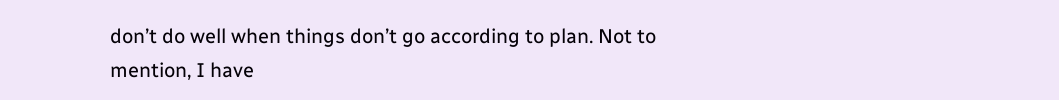don’t do well when things don’t go according to plan. Not to mention, I have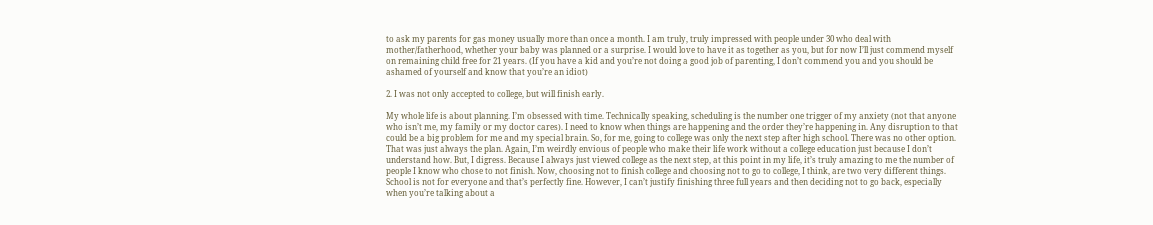to ask my parents for gas money usually more than once a month. I am truly, truly impressed with people under 30 who deal with mother/fatherhood, whether your baby was planned or a surprise. I would love to have it as together as you, but for now I’ll just commend myself on remaining child free for 21 years. (If you have a kid and you’re not doing a good job of parenting, I don’t commend you and you should be ashamed of yourself and know that you’re an idiot)

2. I was not only accepted to college, but will finish early.

My whole life is about planning. I’m obsessed with time. Technically speaking, scheduling is the number one trigger of my anxiety (not that anyone who isn’t me, my family or my doctor cares). I need to know when things are happening and the order they’re happening in. Any disruption to that could be a big problem for me and my special brain. So, for me, going to college was only the next step after high school. There was no other option. That was just always the plan. Again, I’m weirdly envious of people who make their life work without a college education just because I don’t understand how. But, I digress. Because I always just viewed college as the next step, at this point in my life, it’s truly amazing to me the number of people I know who chose to not finish. Now, choosing not to finish college and choosing not to go to college, I think, are two very different things. School is not for everyone and that’s perfectly fine. However, I can’t justify finishing three full years and then deciding not to go back, especially when you’re talking about a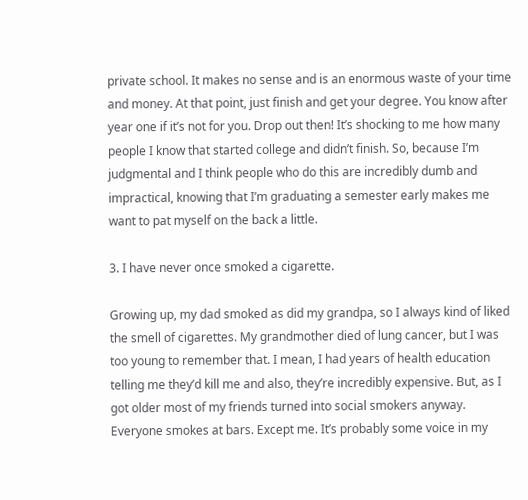private school. It makes no sense and is an enormous waste of your time and money. At that point, just finish and get your degree. You know after year one if it’s not for you. Drop out then! It’s shocking to me how many people I know that started college and didn’t finish. So, because I’m judgmental and I think people who do this are incredibly dumb and impractical, knowing that I’m graduating a semester early makes me want to pat myself on the back a little.

3. I have never once smoked a cigarette.

Growing up, my dad smoked as did my grandpa, so I always kind of liked the smell of cigarettes. My grandmother died of lung cancer, but I was too young to remember that. I mean, I had years of health education telling me they’d kill me and also, they’re incredibly expensive. But, as I got older most of my friends turned into social smokers anyway. Everyone smokes at bars. Except me. It’s probably some voice in my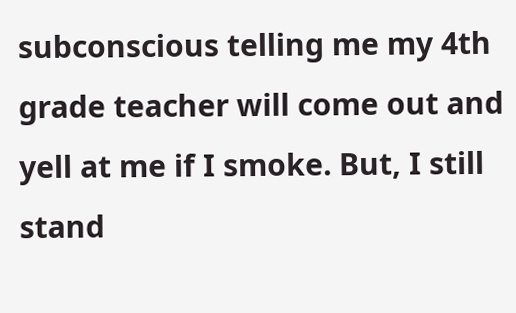subconscious telling me my 4th grade teacher will come out and yell at me if I smoke. But, I still stand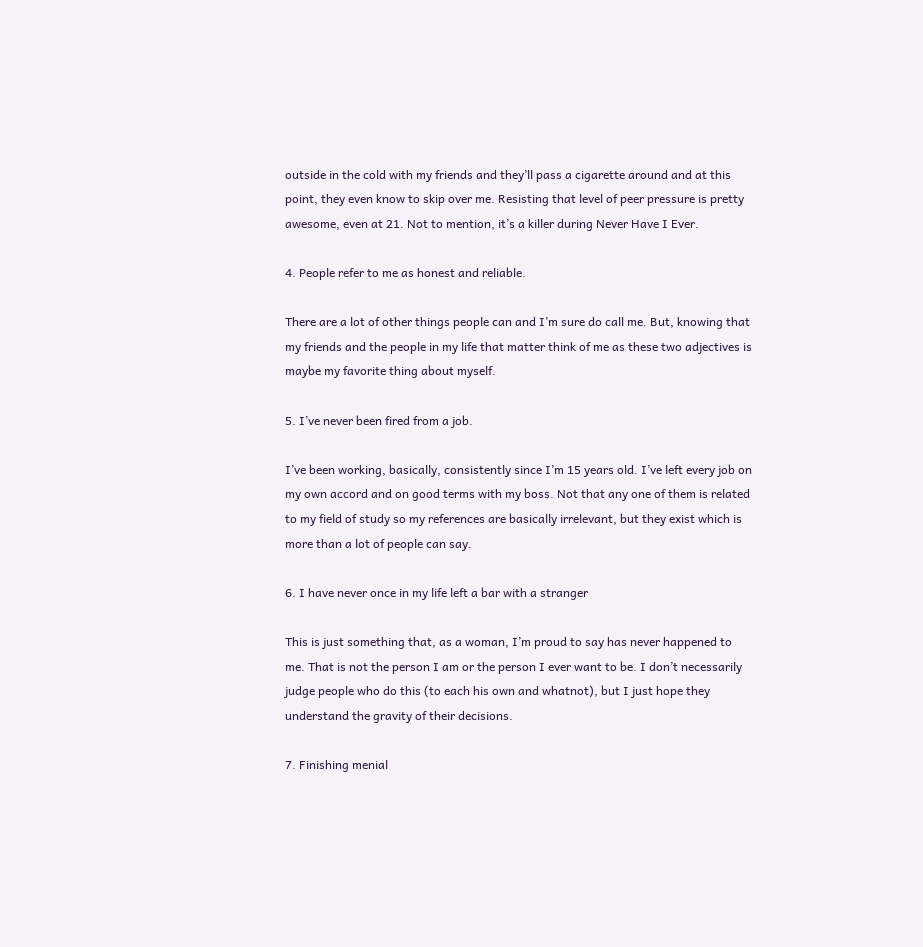outside in the cold with my friends and they’ll pass a cigarette around and at this point, they even know to skip over me. Resisting that level of peer pressure is pretty awesome, even at 21. Not to mention, it’s a killer during Never Have I Ever.

4. People refer to me as honest and reliable.

There are a lot of other things people can and I’m sure do call me. But, knowing that my friends and the people in my life that matter think of me as these two adjectives is maybe my favorite thing about myself.

5. I’ve never been fired from a job.

I’ve been working, basically, consistently since I’m 15 years old. I’ve left every job on my own accord and on good terms with my boss. Not that any one of them is related to my field of study so my references are basically irrelevant, but they exist which is more than a lot of people can say.

6. I have never once in my life left a bar with a stranger

This is just something that, as a woman, I’m proud to say has never happened to me. That is not the person I am or the person I ever want to be. I don’t necessarily judge people who do this (to each his own and whatnot), but I just hope they understand the gravity of their decisions.

7. Finishing menial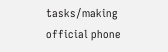tasks/making official phone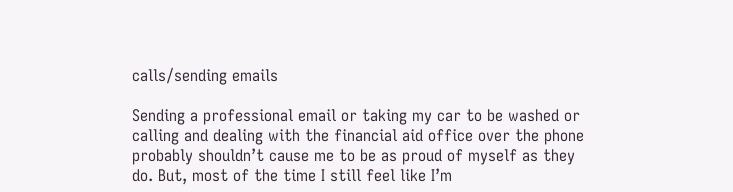calls/sending emails

Sending a professional email or taking my car to be washed or calling and dealing with the financial aid office over the phone probably shouldn’t cause me to be as proud of myself as they do. But, most of the time I still feel like I’m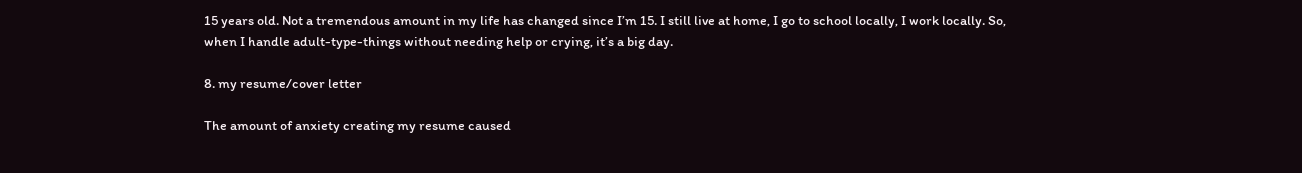15 years old. Not a tremendous amount in my life has changed since I’m 15. I still live at home, I go to school locally, I work locally. So, when I handle adult-type-things without needing help or crying, it’s a big day.

8. my resume/cover letter

The amount of anxiety creating my resume caused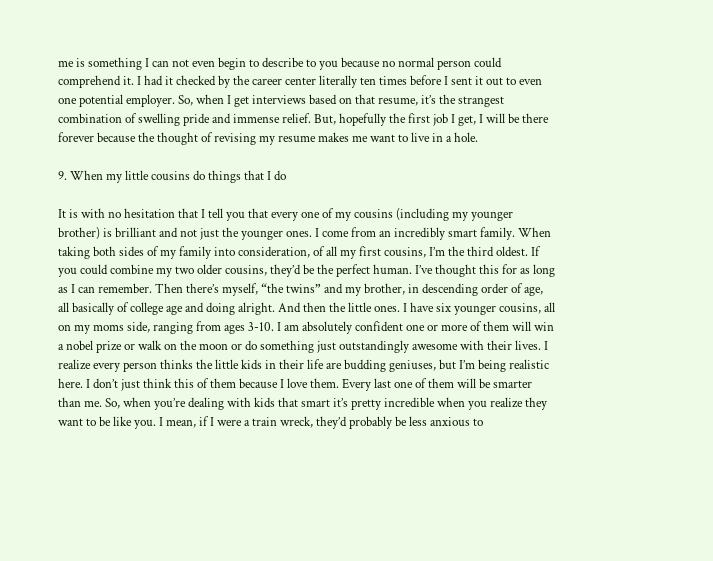me is something I can not even begin to describe to you because no normal person could comprehend it. I had it checked by the career center literally ten times before I sent it out to even one potential employer. So, when I get interviews based on that resume, it’s the strangest combination of swelling pride and immense relief. But, hopefully the first job I get, I will be there forever because the thought of revising my resume makes me want to live in a hole.

9. When my little cousins do things that I do

It is with no hesitation that I tell you that every one of my cousins (including my younger brother) is brilliant and not just the younger ones. I come from an incredibly smart family. When taking both sides of my family into consideration, of all my first cousins, I’m the third oldest. If you could combine my two older cousins, they’d be the perfect human. I’ve thought this for as long as I can remember. Then there’s myself, “the twins” and my brother, in descending order of age, all basically of college age and doing alright. And then the little ones. I have six younger cousins, all on my moms side, ranging from ages 3-10. I am absolutely confident one or more of them will win a nobel prize or walk on the moon or do something just outstandingly awesome with their lives. I realize every person thinks the little kids in their life are budding geniuses, but I’m being realistic here. I don’t just think this of them because I love them. Every last one of them will be smarter than me. So, when you’re dealing with kids that smart it’s pretty incredible when you realize they want to be like you. I mean, if I were a train wreck, they’d probably be less anxious to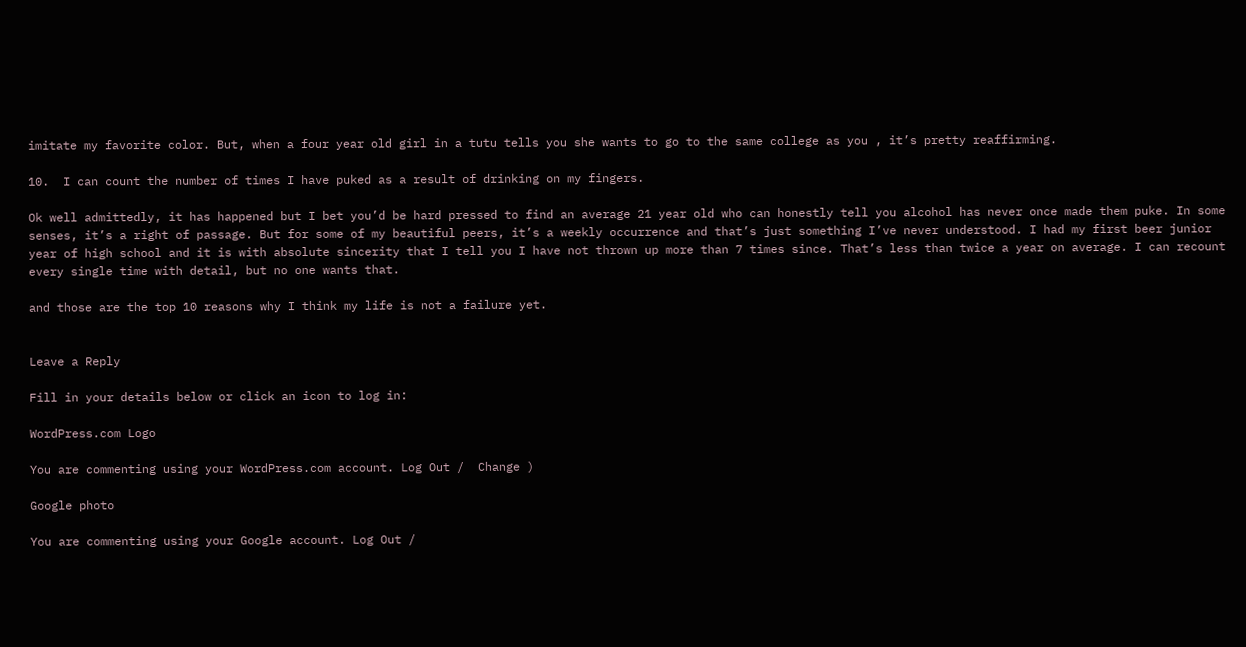imitate my favorite color. But, when a four year old girl in a tutu tells you she wants to go to the same college as you , it’s pretty reaffirming.

10.  I can count the number of times I have puked as a result of drinking on my fingers.

Ok well admittedly, it has happened but I bet you’d be hard pressed to find an average 21 year old who can honestly tell you alcohol has never once made them puke. In some senses, it’s a right of passage. But for some of my beautiful peers, it’s a weekly occurrence and that’s just something I’ve never understood. I had my first beer junior year of high school and it is with absolute sincerity that I tell you I have not thrown up more than 7 times since. That’s less than twice a year on average. I can recount every single time with detail, but no one wants that.

and those are the top 10 reasons why I think my life is not a failure yet.


Leave a Reply

Fill in your details below or click an icon to log in:

WordPress.com Logo

You are commenting using your WordPress.com account. Log Out /  Change )

Google photo

You are commenting using your Google account. Log Out /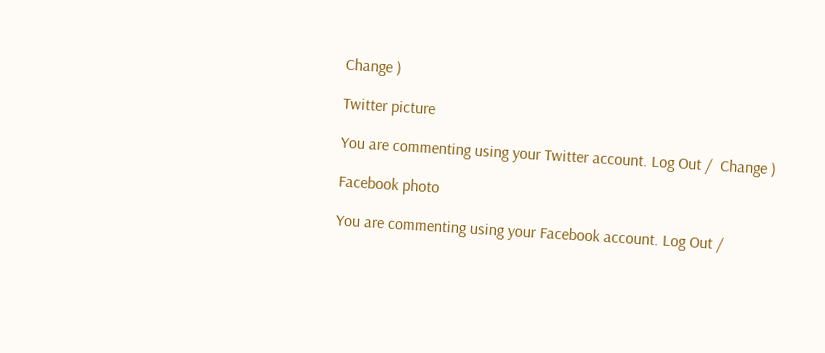Change )

Twitter picture

You are commenting using your Twitter account. Log Out /  Change )

Facebook photo

You are commenting using your Facebook account. Log Out /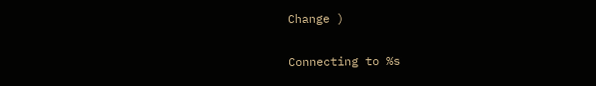Change )

Connecting to %s